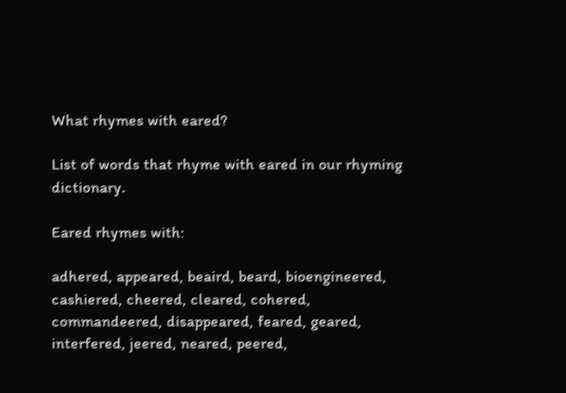What rhymes with eared?

List of words that rhyme with eared in our rhyming dictionary.

Eared rhymes with:

adhered, appeared, beaird, beard, bioengineered, cashiered, cheered, cleared, cohered, commandeered, disappeared, feared, geared, interfered, jeered, neared, peered,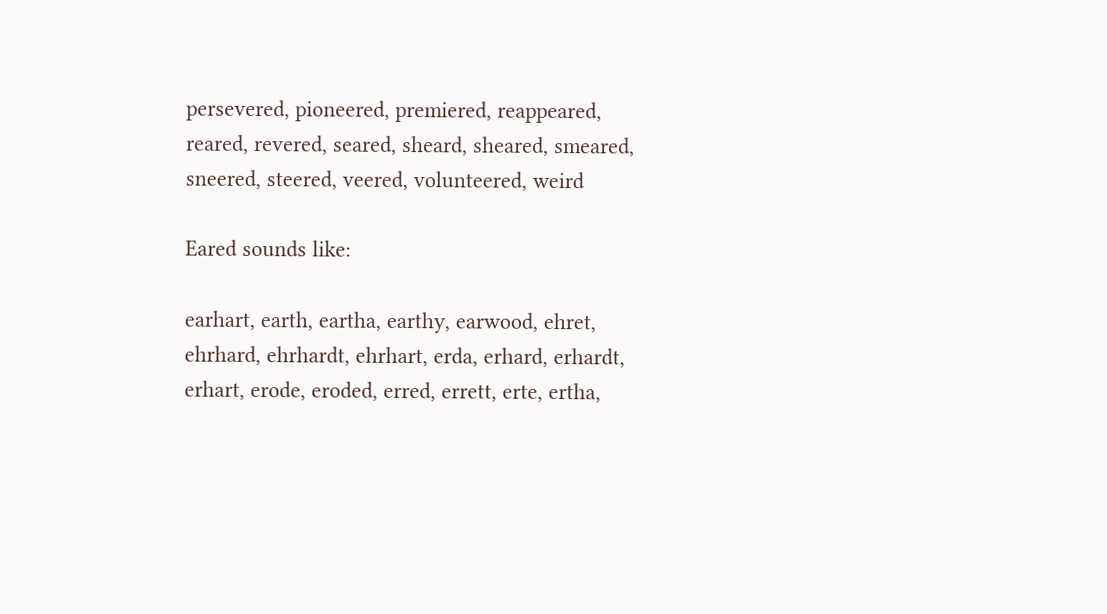persevered, pioneered, premiered, reappeared, reared, revered, seared, sheard, sheared, smeared, sneered, steered, veered, volunteered, weird

Eared sounds like:

earhart, earth, eartha, earthy, earwood, ehret, ehrhard, ehrhardt, ehrhart, erda, erhard, erhardt, erhart, erode, eroded, erred, errett, erte, ertha,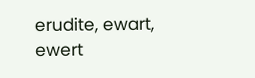erudite, ewart, ewert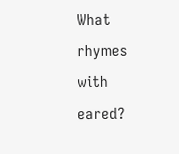What rhymes with eared?